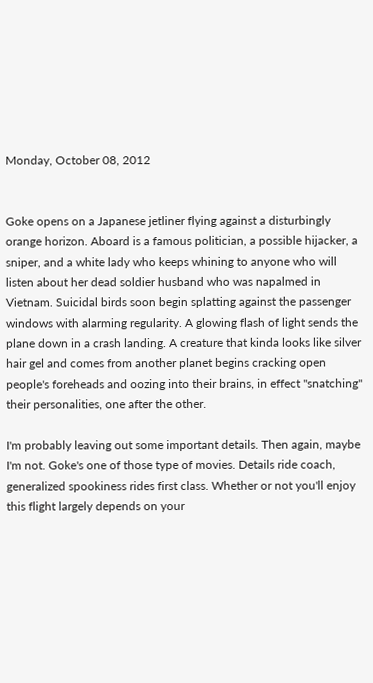Monday, October 08, 2012


Goke opens on a Japanese jetliner flying against a disturbingly orange horizon. Aboard is a famous politician, a possible hijacker, a sniper, and a white lady who keeps whining to anyone who will listen about her dead soldier husband who was napalmed in Vietnam. Suicidal birds soon begin splatting against the passenger windows with alarming regularity. A glowing flash of light sends the plane down in a crash landing. A creature that kinda looks like silver hair gel and comes from another planet begins cracking open people's foreheads and oozing into their brains, in effect "snatching" their personalities, one after the other.

I'm probably leaving out some important details. Then again, maybe I'm not. Goke's one of those type of movies. Details ride coach, generalized spookiness rides first class. Whether or not you'll enjoy this flight largely depends on your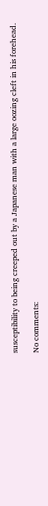susceptibility to being creeped out by a Japanese man with a large oozing cleft in his forehead.

No comments: